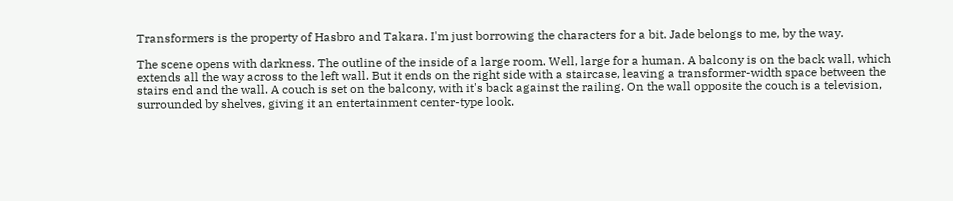Transformers is the property of Hasbro and Takara. I'm just borrowing the characters for a bit. Jade belongs to me, by the way.

The scene opens with darkness. The outline of the inside of a large room. Well, large for a human. A balcony is on the back wall, which extends all the way across to the left wall. But it ends on the right side with a staircase, leaving a transformer-width space between the stairs end and the wall. A couch is set on the balcony, with it's back against the railing. On the wall opposite the couch is a television, surrounded by shelves, giving it an entertainment center-type look.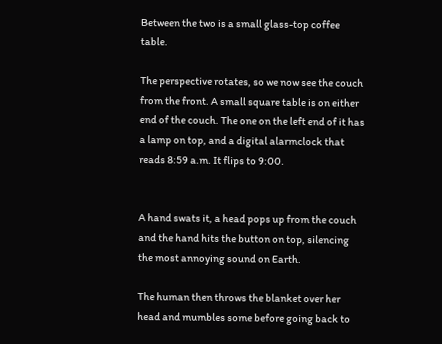Between the two is a small glass-top coffee table.

The perspective rotates, so we now see the couch from the front. A small square table is on either end of the couch. The one on the left end of it has a lamp on top, and a digital alarmclock that reads 8:59 a.m. It flips to 9:00.


A hand swats it, a head pops up from the couch and the hand hits the button on top, silencing the most annoying sound on Earth.

The human then throws the blanket over her head and mumbles some before going back to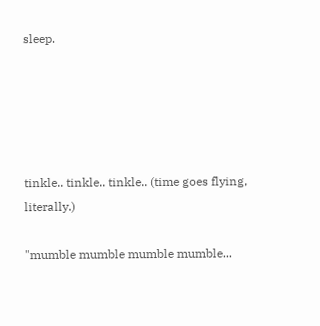sleep.





tinkle.. tinkle.. tinkle.. (time goes flying, literally.)

"mumble mumble mumble mumble...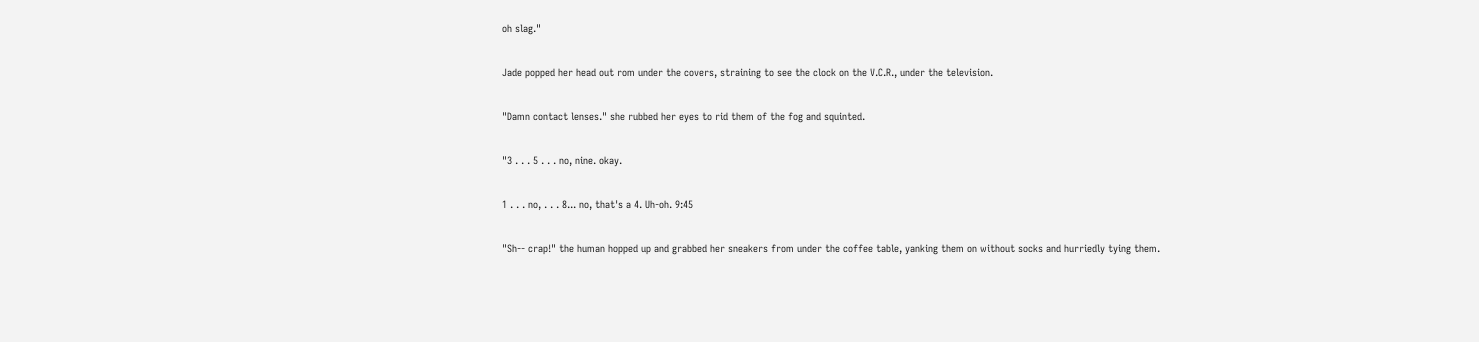oh slag."

Jade popped her head out rom under the covers, straining to see the clock on the V.C.R., under the television.

"Damn contact lenses." she rubbed her eyes to rid them of the fog and squinted.

"3 . . . 5 . . . no, nine. okay.

1 . . . no, . . . 8... no, that's a 4. Uh-oh. 9:45

"Sh-- crap!" the human hopped up and grabbed her sneakers from under the coffee table, yanking them on without socks and hurriedly tying them.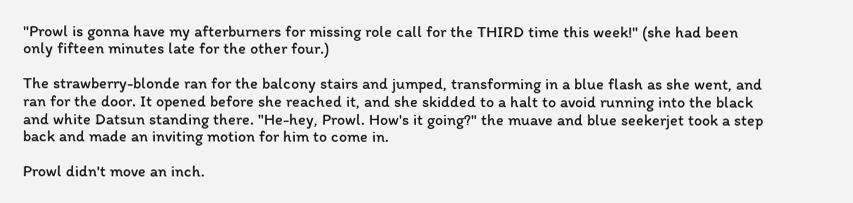"Prowl is gonna have my afterburners for missing role call for the THIRD time this week!" (she had been only fifteen minutes late for the other four.)

The strawberry-blonde ran for the balcony stairs and jumped, transforming in a blue flash as she went, and ran for the door. It opened before she reached it, and she skidded to a halt to avoid running into the black and white Datsun standing there. "He-hey, Prowl. How's it going?" the muave and blue seekerjet took a step back and made an inviting motion for him to come in.

Prowl didn't move an inch.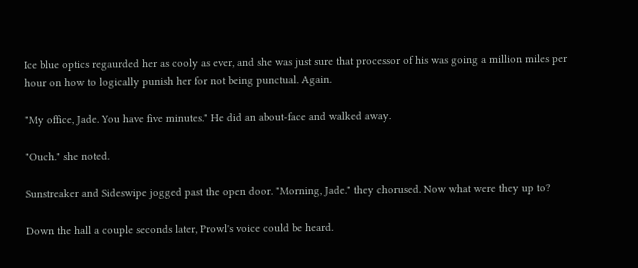Ice blue optics regaurded her as cooly as ever, and she was just sure that processor of his was going a million miles per hour on how to logically punish her for not being punctual. Again.

"My office, Jade. You have five minutes." He did an about-face and walked away.

"Ouch." she noted.

Sunstreaker and Sideswipe jogged past the open door. "Morning, Jade." they chorused. Now what were they up to?

Down the hall a couple seconds later, Prowl's voice could be heard.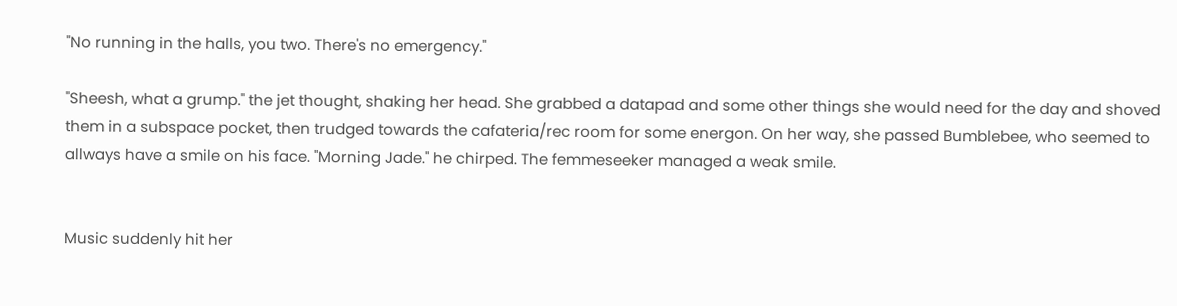"No running in the halls, you two. There's no emergency."

"Sheesh, what a grump." the jet thought, shaking her head. She grabbed a datapad and some other things she would need for the day and shoved them in a subspace pocket, then trudged towards the cafateria/rec room for some energon. On her way, she passed Bumblebee, who seemed to allways have a smile on his face. "Morning Jade." he chirped. The femmeseeker managed a weak smile.


Music suddenly hit her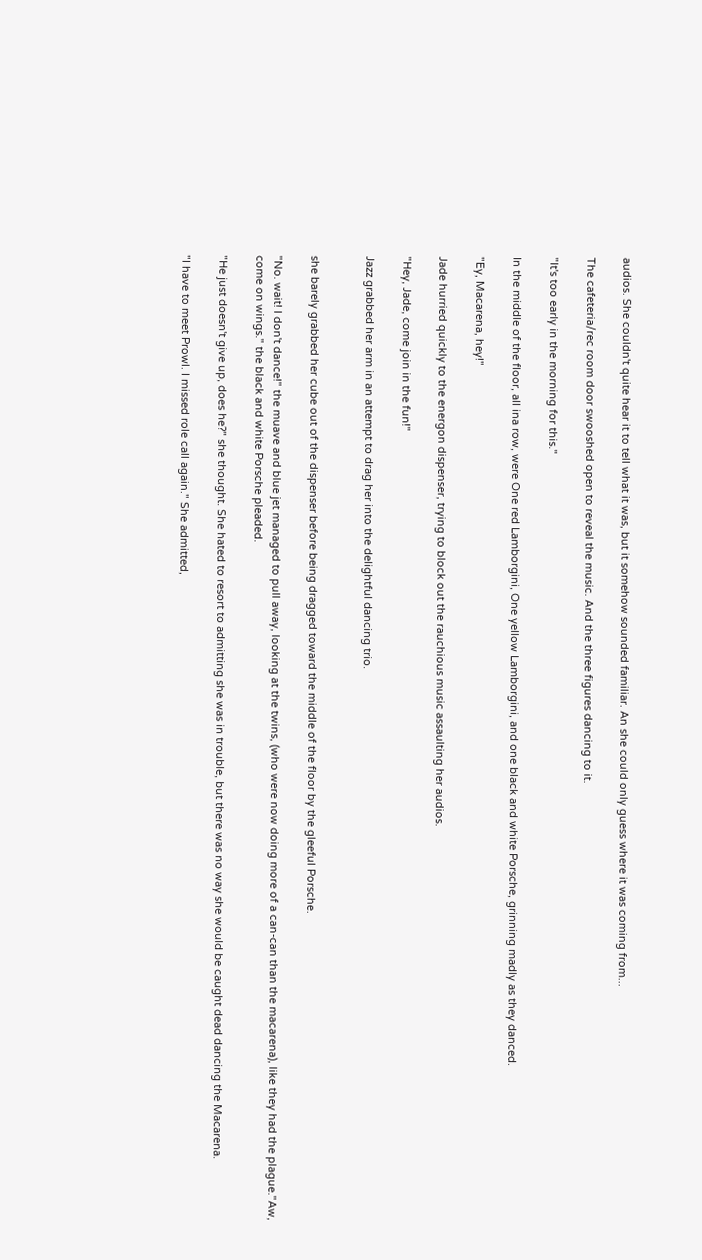audios. She couldn't quite hear it to tell what it was, but it somehow sounded familiar. An she could only guess where it was coming from...

The cafeteria/rec room door swooshed open to reveal the music. And the three figures dancing to it.

"It's too early in the morning for this."

In the middle of the floor, all ina row, were One red Lamborgini, One yellow Lamborgini, and one black and white Porsche, grinning madly as they danced.

"Ey, Macarena, hey!"

Jade hurried quickly to the energon dispenser, trying to block out the rauchious music assaulting her audios.

"Hey, Jade, come join in the fun!"

Jazz grabbed her arm in an attempt to drag her into the delightful dancing trio.


she barely grabbed her cube out of the dispenser before being dragged toward the middle of the floor by the gleeful Porsche.

"No. wait! I don't dance!" the muave and blue jet managed to pull away, looking at the twins, (who were now doing more of a can-can than the macarena), like they had the plague."Aw, come on wings." the black and white Porsche pleaded.

"He just doesn't give up, does he?" she thought. She hated to resort to admitting she was in trouble, but there was no way she would be caught dead dancing the Macarena.

"I have to meet Prowl. I missed role call again." She admitted,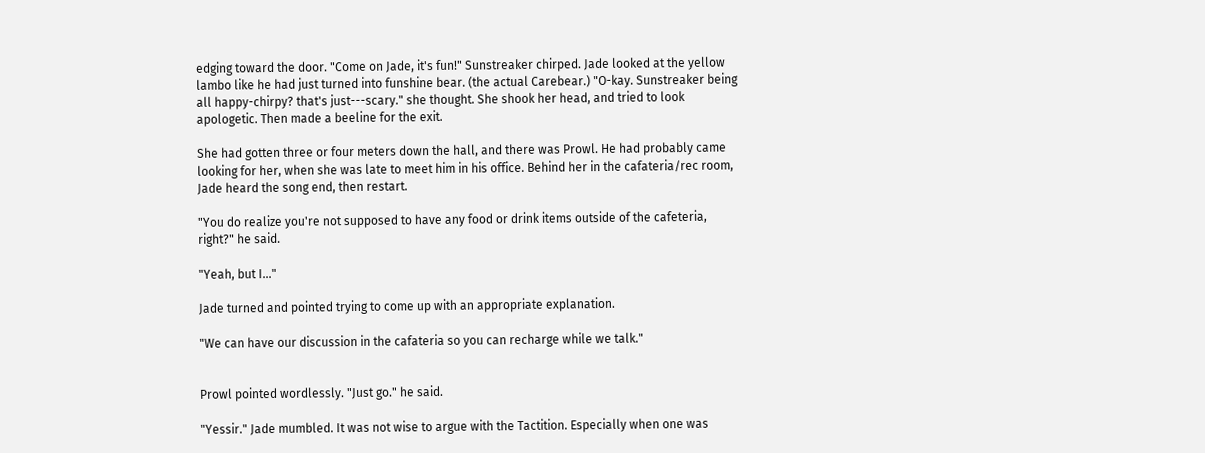edging toward the door. "Come on Jade, it's fun!" Sunstreaker chirped. Jade looked at the yellow lambo like he had just turned into funshine bear. (the actual Carebear.) "O-kay. Sunstreaker being all happy-chirpy? that's just---scary." she thought. She shook her head, and tried to look apologetic. Then made a beeline for the exit.

She had gotten three or four meters down the hall, and there was Prowl. He had probably came looking for her, when she was late to meet him in his office. Behind her in the cafateria/rec room, Jade heard the song end, then restart.

"You do realize you're not supposed to have any food or drink items outside of the cafeteria, right?" he said.

"Yeah, but I..."

Jade turned and pointed trying to come up with an appropriate explanation.

"We can have our discussion in the cafateria so you can recharge while we talk."


Prowl pointed wordlessly. "Just go." he said.

"Yessir." Jade mumbled. It was not wise to argue with the Tactition. Especially when one was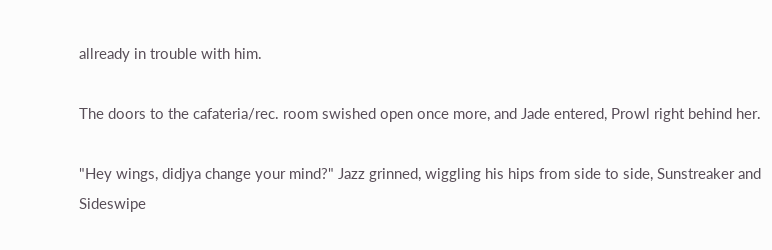allready in trouble with him.

The doors to the cafateria/rec. room swished open once more, and Jade entered, Prowl right behind her.

"Hey wings, didjya change your mind?" Jazz grinned, wiggling his hips from side to side, Sunstreaker and Sideswipe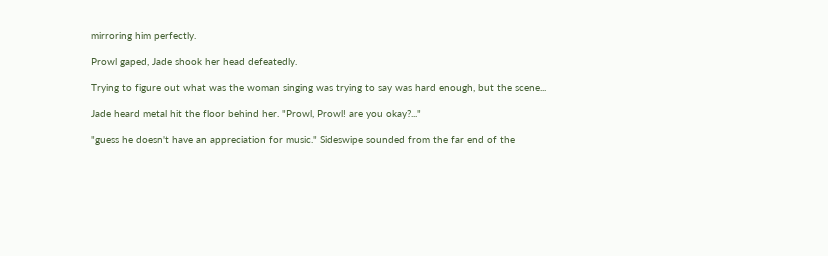mirroring him perfectly.

Prowl gaped, Jade shook her head defeatedly.

Trying to figure out what was the woman singing was trying to say was hard enough, but the scene...

Jade heard metal hit the floor behind her. "Prowl, Prowl! are you okay?..."

"guess he doesn't have an appreciation for music." Sideswipe sounded from the far end of the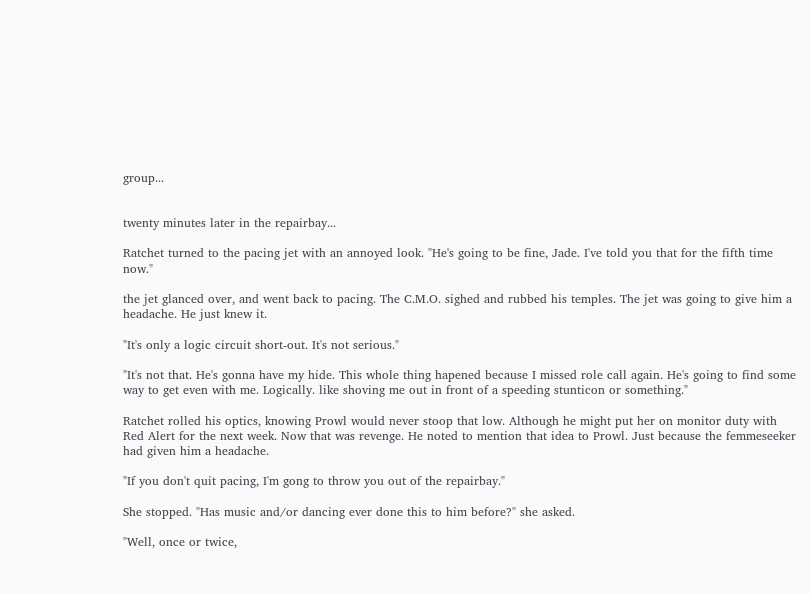group...


twenty minutes later in the repairbay...

Ratchet turned to the pacing jet with an annoyed look. "He's going to be fine, Jade. I've told you that for the fifth time now."

the jet glanced over, and went back to pacing. The C.M.O. sighed and rubbed his temples. The jet was going to give him a headache. He just knew it.

"It's only a logic circuit short-out. It's not serious."

"It's not that. He's gonna have my hide. This whole thing hapened because I missed role call again. He's going to find some way to get even with me. Logically. like shoving me out in front of a speeding stunticon or something."

Ratchet rolled his optics, knowing Prowl would never stoop that low. Although he might put her on monitor duty with Red Alert for the next week. Now that was revenge. He noted to mention that idea to Prowl. Just because the femmeseeker had given him a headache.

"If you don't quit pacing, I'm gong to throw you out of the repairbay."

She stopped. "Has music and/or dancing ever done this to him before?" she asked.

"Well, once or twice,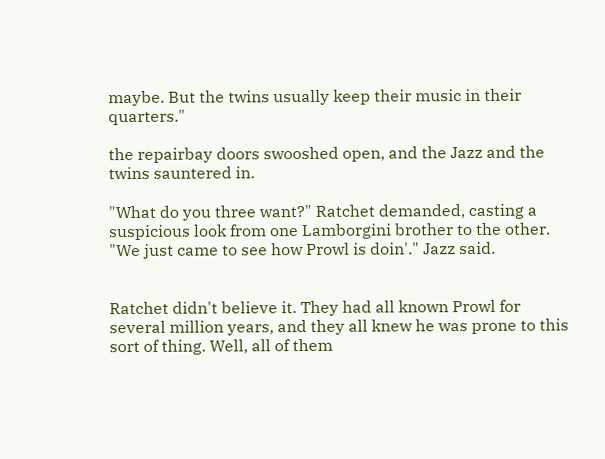maybe. But the twins usually keep their music in their quarters."

the repairbay doors swooshed open, and the Jazz and the twins sauntered in.

"What do you three want?" Ratchet demanded, casting a suspicious look from one Lamborgini brother to the other. "We just came to see how Prowl is doin'." Jazz said.


Ratchet didn't believe it. They had all known Prowl for several million years, and they all knew he was prone to this sort of thing. Well, all of them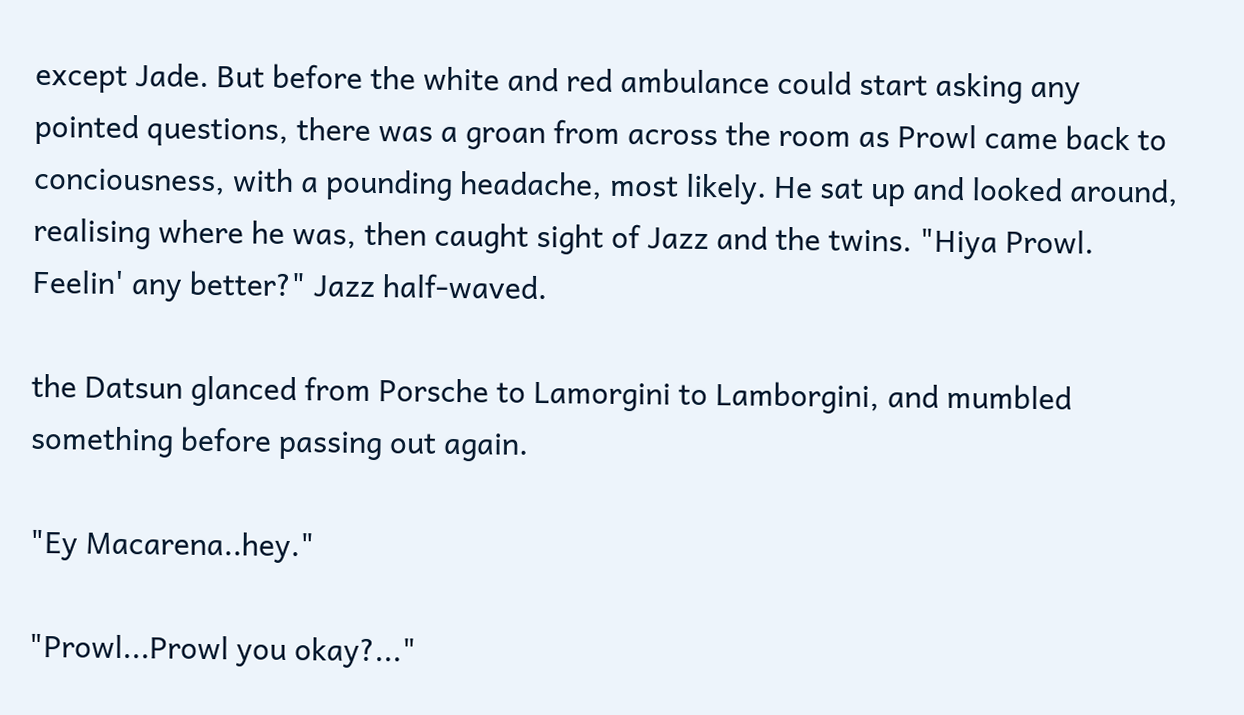except Jade. But before the white and red ambulance could start asking any pointed questions, there was a groan from across the room as Prowl came back to conciousness, with a pounding headache, most likely. He sat up and looked around, realising where he was, then caught sight of Jazz and the twins. "Hiya Prowl. Feelin' any better?" Jazz half-waved.

the Datsun glanced from Porsche to Lamorgini to Lamborgini, and mumbled something before passing out again.

"Ey Macarena..hey."

"Prowl...Prowl you okay?..."